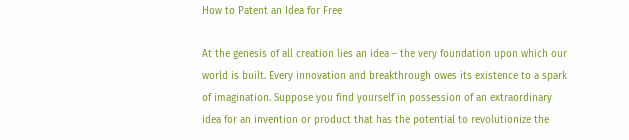How to Patent an Idea for Free

At the genesis of all creation lies an idea – the very foundation upon which our world is built. Every innovation and breakthrough owes its existence to a spark of imagination. Suppose you find yourself in possession of an extraordinary idea for an invention or product that has the potential to revolutionize the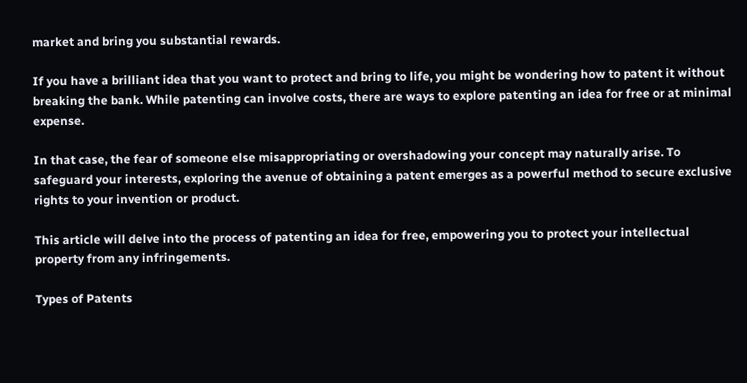market and bring you substantial rewards.

If you have a brilliant idea that you want to protect and bring to life, you might be wondering how to patent it without breaking the bank. While patenting can involve costs, there are ways to explore patenting an idea for free or at minimal expense.

In that case, the fear of someone else misappropriating or overshadowing your concept may naturally arise. To safeguard your interests, exploring the avenue of obtaining a patent emerges as a powerful method to secure exclusive rights to your invention or product.

This article will delve into the process of patenting an idea for free, empowering you to protect your intellectual property from any infringements.

Types of Patents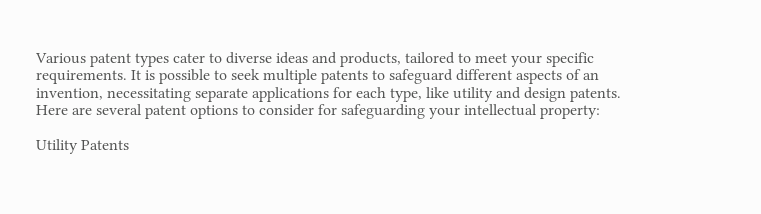Various patent types cater to diverse ideas and products, tailored to meet your specific requirements. It is possible to seek multiple patents to safeguard different aspects of an invention, necessitating separate applications for each type, like utility and design patents. Here are several patent options to consider for safeguarding your intellectual property:

Utility Patents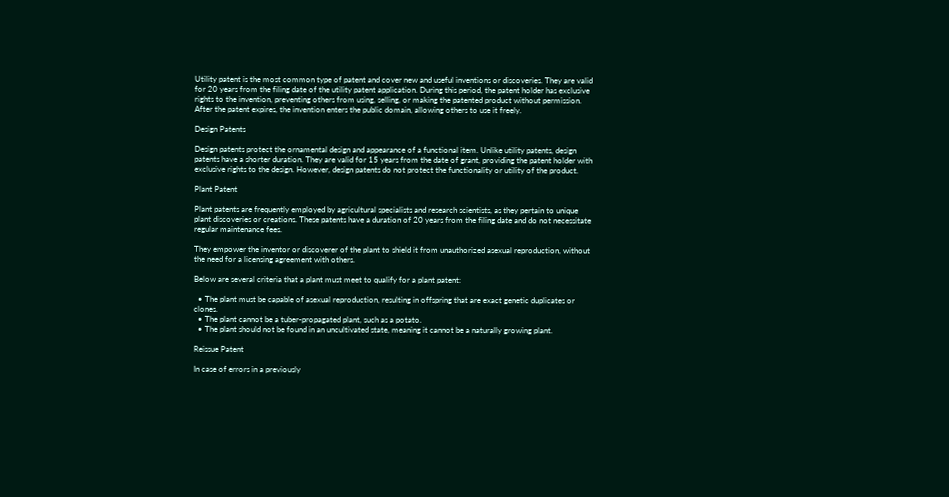Utility patent is the most common type of patent and cover new and useful inventions or discoveries. They are valid for 20 years from the filing date of the utility patent application. During this period, the patent holder has exclusive rights to the invention, preventing others from using, selling, or making the patented product without permission. After the patent expires, the invention enters the public domain, allowing others to use it freely.

Design Patents

Design patents protect the ornamental design and appearance of a functional item. Unlike utility patents, design patents have a shorter duration. They are valid for 15 years from the date of grant, providing the patent holder with exclusive rights to the design. However, design patents do not protect the functionality or utility of the product.

Plant Patent

Plant patents are frequently employed by agricultural specialists and research scientists, as they pertain to unique plant discoveries or creations. These patents have a duration of 20 years from the filing date and do not necessitate regular maintenance fees.

They empower the inventor or discoverer of the plant to shield it from unauthorized asexual reproduction, without the need for a licensing agreement with others.

Below are several criteria that a plant must meet to qualify for a plant patent:

  • The plant must be capable of asexual reproduction, resulting in offspring that are exact genetic duplicates or clones.
  • The plant cannot be a tuber-propagated plant, such as a potato.
  • The plant should not be found in an uncultivated state, meaning it cannot be a naturally growing plant.

Reissue Patent

In case of errors in a previously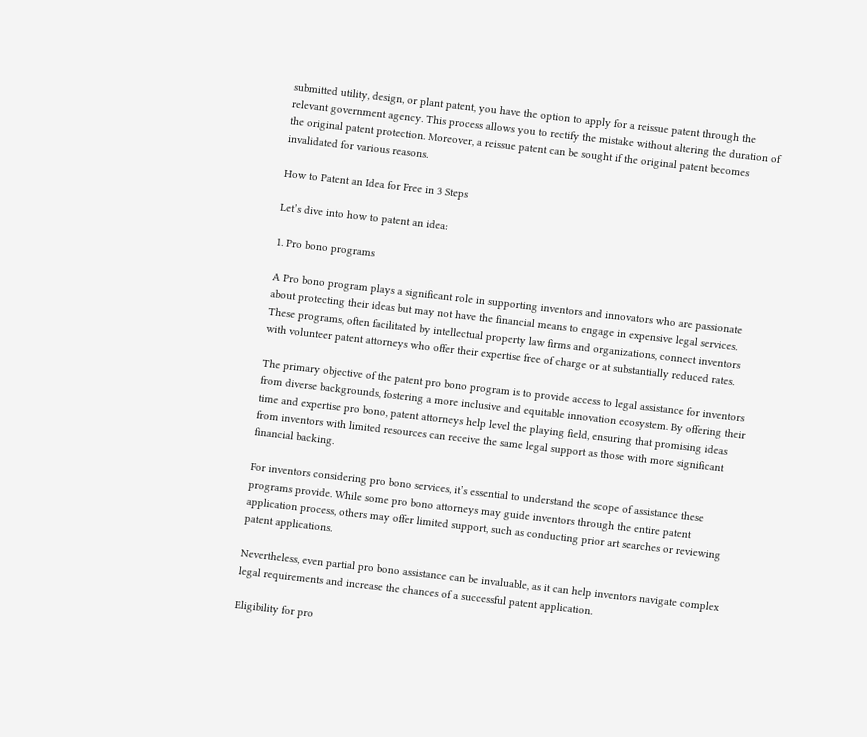submitted utility, design, or plant patent, you have the option to apply for a reissue patent through the relevant government agency. This process allows you to rectify the mistake without altering the duration of the original patent protection. Moreover, a reissue patent can be sought if the original patent becomes invalidated for various reasons.

How to Patent an Idea for Free in 3 Steps

Let’s dive into how to patent an idea:

1. Pro bono programs

A Pro bono program plays a significant role in supporting inventors and innovators who are passionate about protecting their ideas but may not have the financial means to engage in expensive legal services. These programs, often facilitated by intellectual property law firms and organizations, connect inventors with volunteer patent attorneys who offer their expertise free of charge or at substantially reduced rates.

The primary objective of the patent pro bono program is to provide access to legal assistance for inventors from diverse backgrounds, fostering a more inclusive and equitable innovation ecosystem. By offering their time and expertise pro bono, patent attorneys help level the playing field, ensuring that promising ideas from inventors with limited resources can receive the same legal support as those with more significant financial backing.

For inventors considering pro bono services, it’s essential to understand the scope of assistance these programs provide. While some pro bono attorneys may guide inventors through the entire patent application process, others may offer limited support, such as conducting prior art searches or reviewing patent applications.

Nevertheless, even partial pro bono assistance can be invaluable, as it can help inventors navigate complex legal requirements and increase the chances of a successful patent application.

Eligibility for pro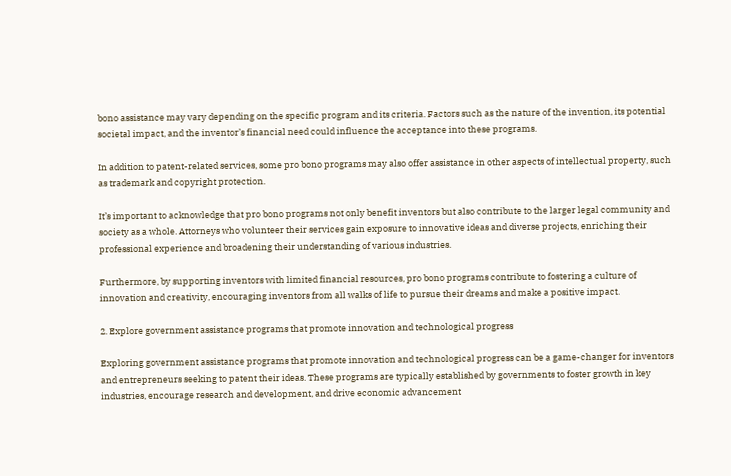bono assistance may vary depending on the specific program and its criteria. Factors such as the nature of the invention, its potential societal impact, and the inventor’s financial need could influence the acceptance into these programs.

In addition to patent-related services, some pro bono programs may also offer assistance in other aspects of intellectual property, such as trademark and copyright protection.

It’s important to acknowledge that pro bono programs not only benefit inventors but also contribute to the larger legal community and society as a whole. Attorneys who volunteer their services gain exposure to innovative ideas and diverse projects, enriching their professional experience and broadening their understanding of various industries.

Furthermore, by supporting inventors with limited financial resources, pro bono programs contribute to fostering a culture of innovation and creativity, encouraging inventors from all walks of life to pursue their dreams and make a positive impact.

2. Explore government assistance programs that promote innovation and technological progress

Exploring government assistance programs that promote innovation and technological progress can be a game-changer for inventors and entrepreneurs seeking to patent their ideas. These programs are typically established by governments to foster growth in key industries, encourage research and development, and drive economic advancement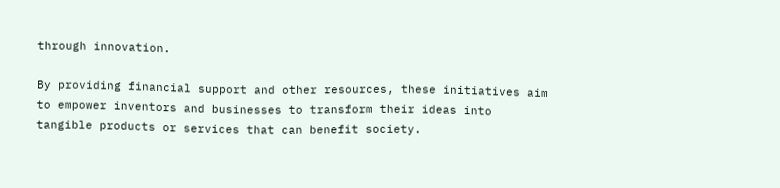through innovation.

By providing financial support and other resources, these initiatives aim to empower inventors and businesses to transform their ideas into tangible products or services that can benefit society.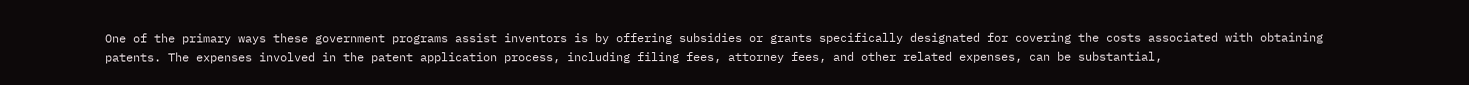One of the primary ways these government programs assist inventors is by offering subsidies or grants specifically designated for covering the costs associated with obtaining patents. The expenses involved in the patent application process, including filing fees, attorney fees, and other related expenses, can be substantial,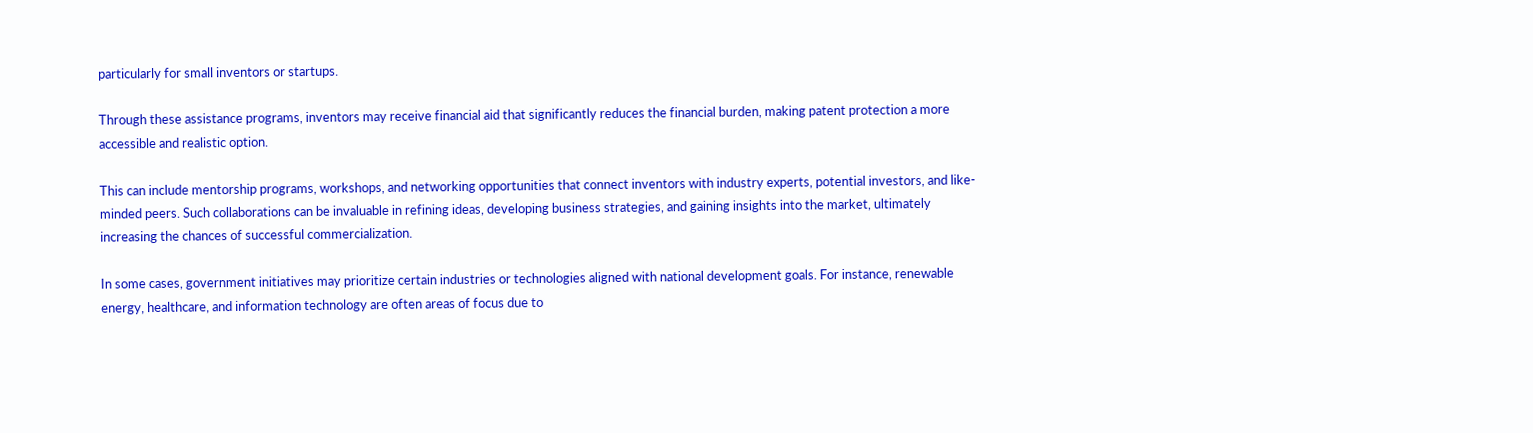particularly for small inventors or startups.

Through these assistance programs, inventors may receive financial aid that significantly reduces the financial burden, making patent protection a more accessible and realistic option.

This can include mentorship programs, workshops, and networking opportunities that connect inventors with industry experts, potential investors, and like-minded peers. Such collaborations can be invaluable in refining ideas, developing business strategies, and gaining insights into the market, ultimately increasing the chances of successful commercialization.

In some cases, government initiatives may prioritize certain industries or technologies aligned with national development goals. For instance, renewable energy, healthcare, and information technology are often areas of focus due to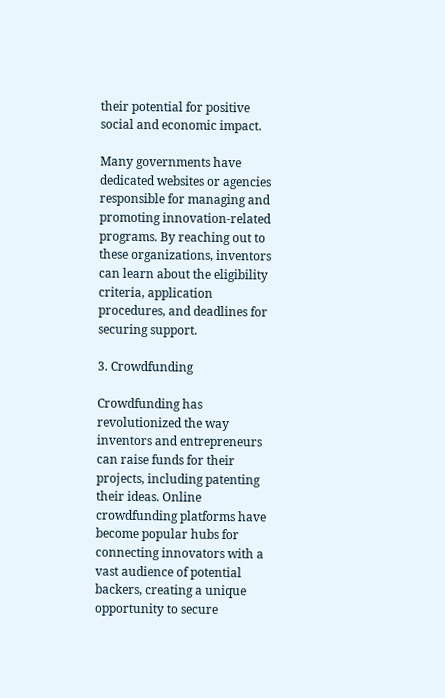their potential for positive social and economic impact.

Many governments have dedicated websites or agencies responsible for managing and promoting innovation-related programs. By reaching out to these organizations, inventors can learn about the eligibility criteria, application procedures, and deadlines for securing support.

3. Crowdfunding

Crowdfunding has revolutionized the way inventors and entrepreneurs can raise funds for their projects, including patenting their ideas. Online crowdfunding platforms have become popular hubs for connecting innovators with a vast audience of potential backers, creating a unique opportunity to secure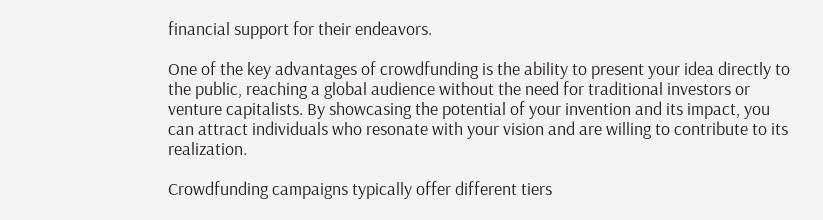financial support for their endeavors.

One of the key advantages of crowdfunding is the ability to present your idea directly to the public, reaching a global audience without the need for traditional investors or venture capitalists. By showcasing the potential of your invention and its impact, you can attract individuals who resonate with your vision and are willing to contribute to its realization.

Crowdfunding campaigns typically offer different tiers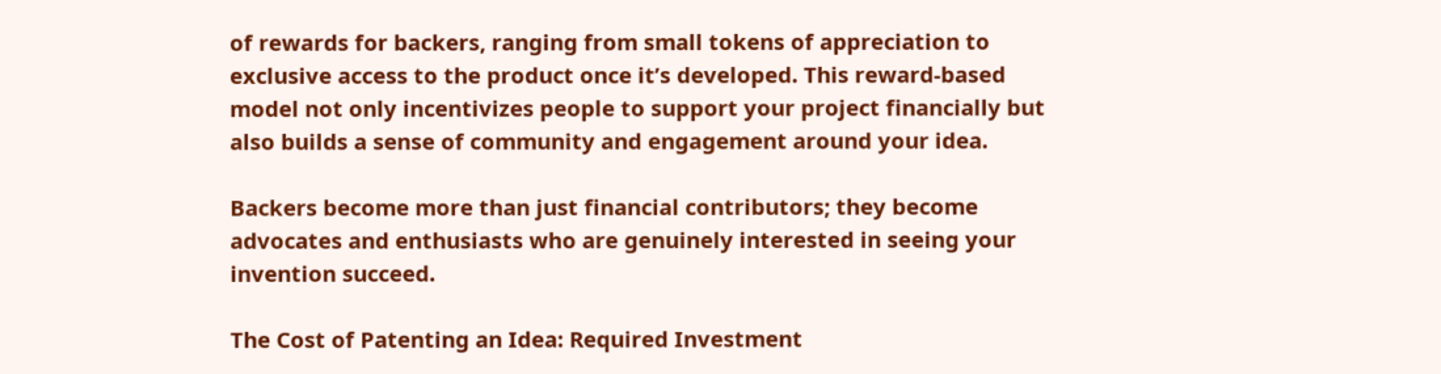of rewards for backers, ranging from small tokens of appreciation to exclusive access to the product once it’s developed. This reward-based model not only incentivizes people to support your project financially but also builds a sense of community and engagement around your idea.

Backers become more than just financial contributors; they become advocates and enthusiasts who are genuinely interested in seeing your invention succeed.

The Cost of Patenting an Idea: Required Investment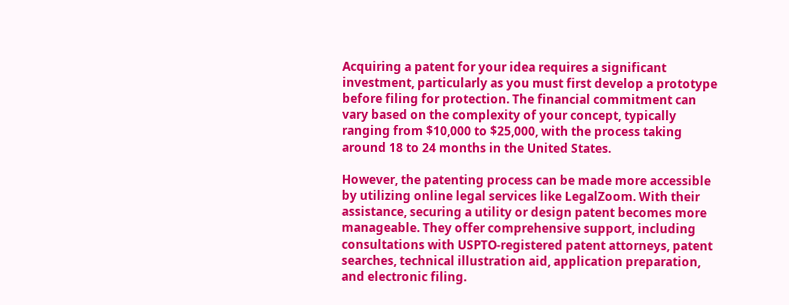Acquiring a patent for your idea requires a significant investment, particularly as you must first develop a prototype before filing for protection. The financial commitment can vary based on the complexity of your concept, typically ranging from $10,000 to $25,000, with the process taking around 18 to 24 months in the United States.

However, the patenting process can be made more accessible by utilizing online legal services like LegalZoom. With their assistance, securing a utility or design patent becomes more manageable. They offer comprehensive support, including consultations with USPTO-registered patent attorneys, patent searches, technical illustration aid, application preparation, and electronic filing.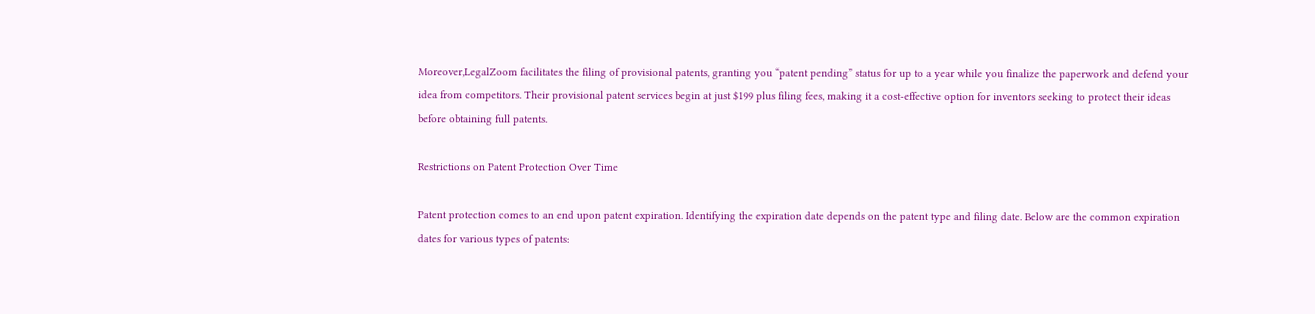Moreover,LegalZoom facilitates the filing of provisional patents, granting you “patent pending” status for up to a year while you finalize the paperwork and defend your idea from competitors. Their provisional patent services begin at just $199 plus filing fees, making it a cost-effective option for inventors seeking to protect their ideas before obtaining full patents.

Restrictions on Patent Protection Over Time

Patent protection comes to an end upon patent expiration. Identifying the expiration date depends on the patent type and filing date. Below are the common expiration dates for various types of patents: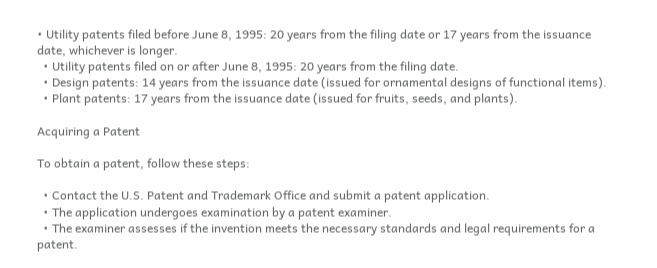• Utility patents filed before June 8, 1995: 20 years from the filing date or 17 years from the issuance date, whichever is longer.
  • Utility patents filed on or after June 8, 1995: 20 years from the filing date.
  • Design patents: 14 years from the issuance date (issued for ornamental designs of functional items).
  • Plant patents: 17 years from the issuance date (issued for fruits, seeds, and plants).

Acquiring a Patent

To obtain a patent, follow these steps:

  • Contact the U.S. Patent and Trademark Office and submit a patent application.
  • The application undergoes examination by a patent examiner.
  • The examiner assesses if the invention meets the necessary standards and legal requirements for a patent.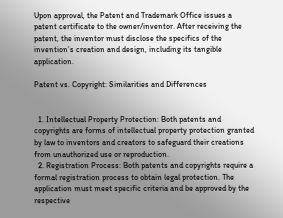Upon approval, the Patent and Trademark Office issues a patent certificate to the owner/inventor. After receiving the patent, the inventor must disclose the specifics of the invention’s creation and design, including its tangible application.

Patent vs. Copyright: Similarities and Differences


  1. Intellectual Property Protection: Both patents and copyrights are forms of intellectual property protection granted by law to inventors and creators to safeguard their creations from unauthorized use or reproduction.
  2. Registration Process: Both patents and copyrights require a formal registration process to obtain legal protection. The application must meet specific criteria and be approved by the respective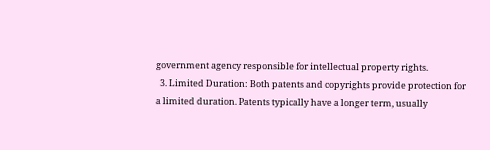government agency responsible for intellectual property rights.
  3. Limited Duration: Both patents and copyrights provide protection for a limited duration. Patents typically have a longer term, usually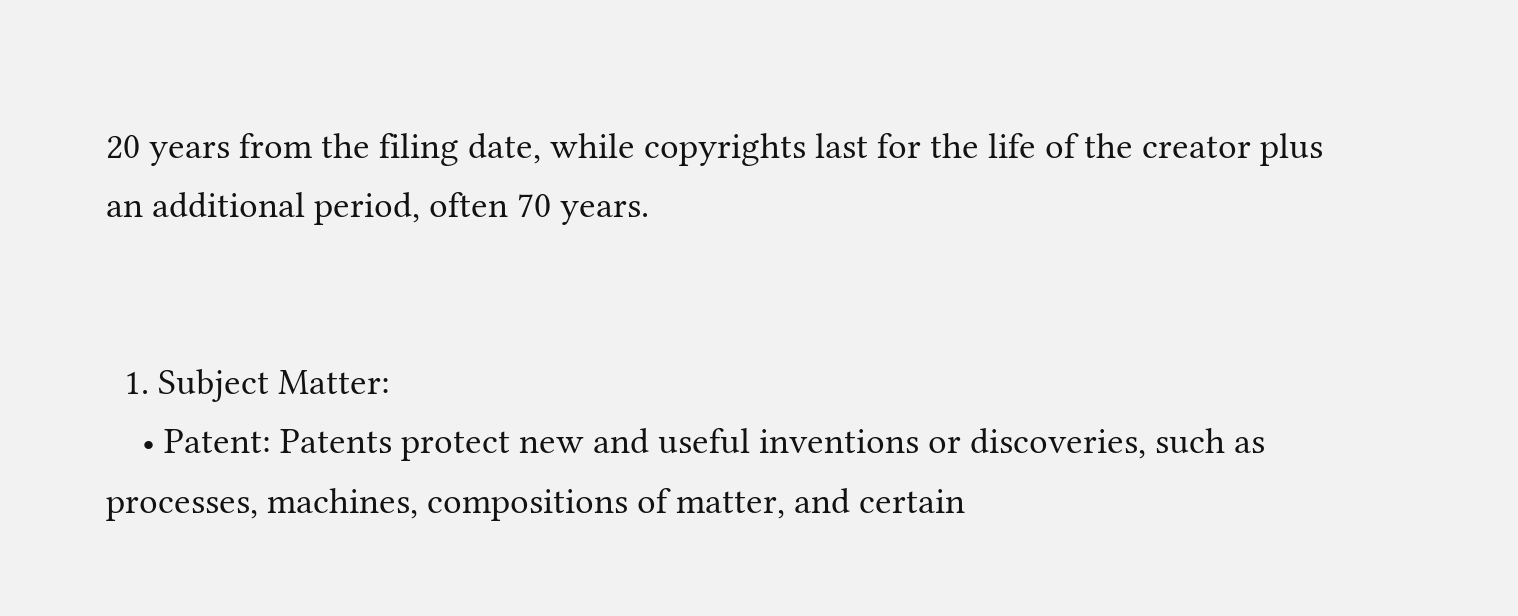20 years from the filing date, while copyrights last for the life of the creator plus an additional period, often 70 years.


  1. Subject Matter:
    • Patent: Patents protect new and useful inventions or discoveries, such as processes, machines, compositions of matter, and certain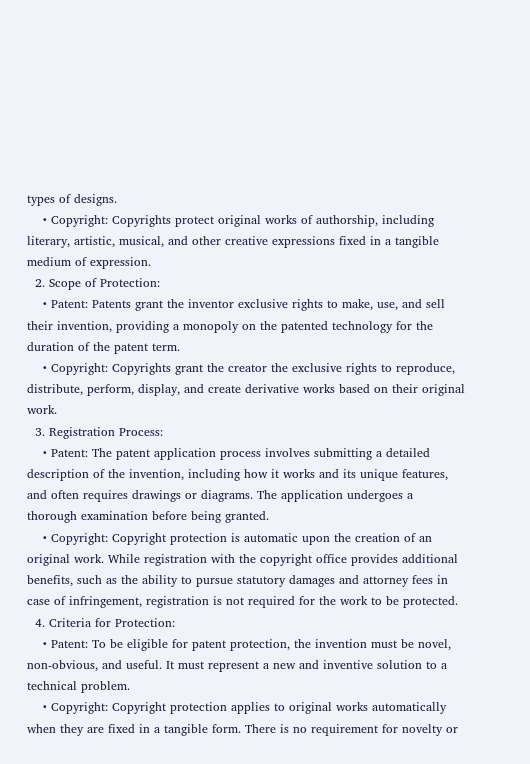types of designs.
    • Copyright: Copyrights protect original works of authorship, including literary, artistic, musical, and other creative expressions fixed in a tangible medium of expression.
  2. Scope of Protection:
    • Patent: Patents grant the inventor exclusive rights to make, use, and sell their invention, providing a monopoly on the patented technology for the duration of the patent term.
    • Copyright: Copyrights grant the creator the exclusive rights to reproduce, distribute, perform, display, and create derivative works based on their original work.
  3. Registration Process:
    • Patent: The patent application process involves submitting a detailed description of the invention, including how it works and its unique features, and often requires drawings or diagrams. The application undergoes a thorough examination before being granted.
    • Copyright: Copyright protection is automatic upon the creation of an original work. While registration with the copyright office provides additional benefits, such as the ability to pursue statutory damages and attorney fees in case of infringement, registration is not required for the work to be protected.
  4. Criteria for Protection:
    • Patent: To be eligible for patent protection, the invention must be novel, non-obvious, and useful. It must represent a new and inventive solution to a technical problem.
    • Copyright: Copyright protection applies to original works automatically when they are fixed in a tangible form. There is no requirement for novelty or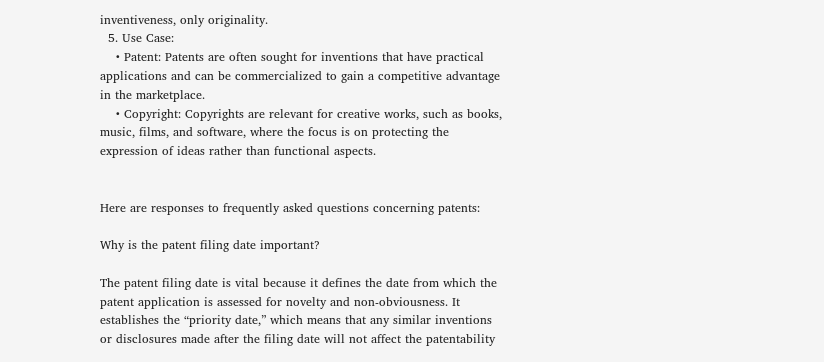inventiveness, only originality.
  5. Use Case:
    • Patent: Patents are often sought for inventions that have practical applications and can be commercialized to gain a competitive advantage in the marketplace.
    • Copyright: Copyrights are relevant for creative works, such as books, music, films, and software, where the focus is on protecting the expression of ideas rather than functional aspects.


Here are responses to frequently asked questions concerning patents:

Why is the patent filing date important?

The patent filing date is vital because it defines the date from which the patent application is assessed for novelty and non-obviousness. It establishes the “priority date,” which means that any similar inventions or disclosures made after the filing date will not affect the patentability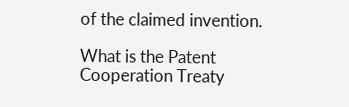of the claimed invention.

What is the Patent Cooperation Treaty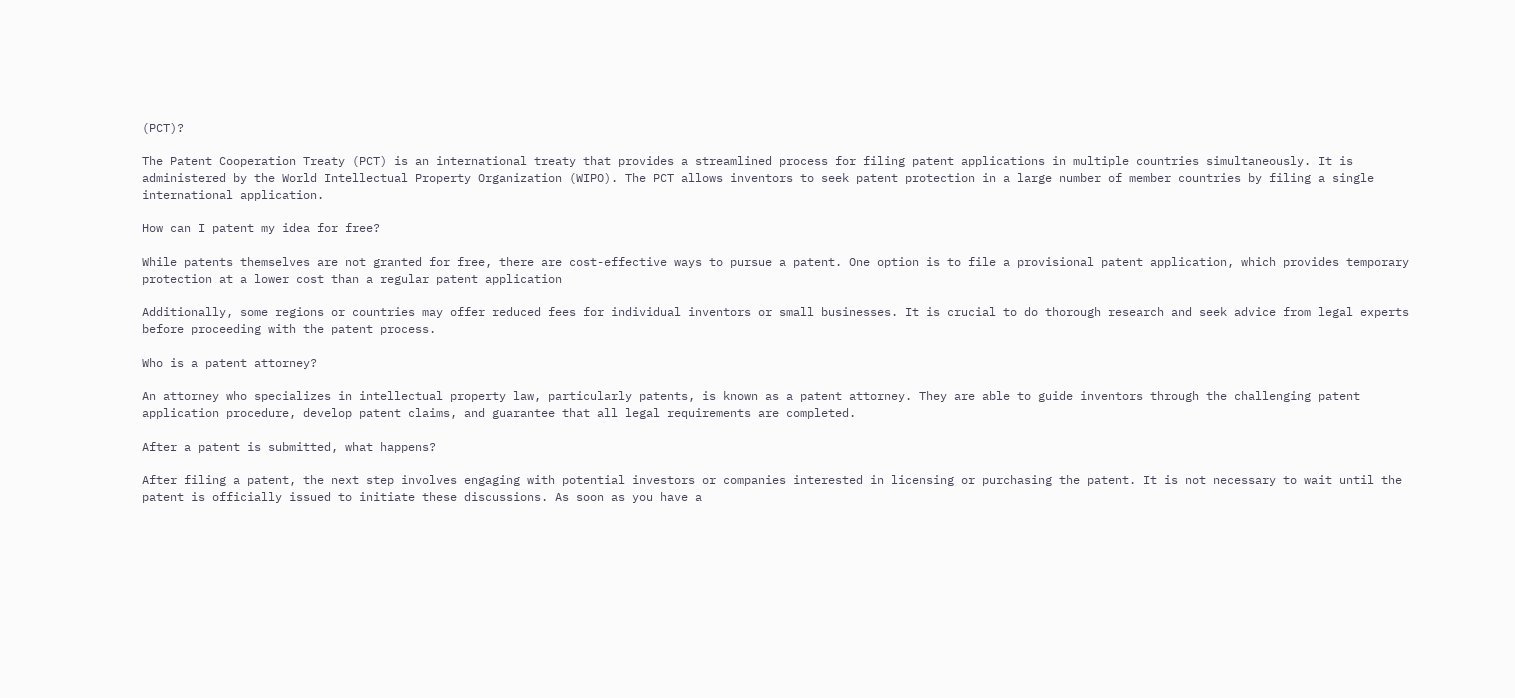(PCT)?

The Patent Cooperation Treaty (PCT) is an international treaty that provides a streamlined process for filing patent applications in multiple countries simultaneously. It is administered by the World Intellectual Property Organization (WIPO). The PCT allows inventors to seek patent protection in a large number of member countries by filing a single international application.

How can I patent my idea for free?

While patents themselves are not granted for free, there are cost-effective ways to pursue a patent. One option is to file a provisional patent application, which provides temporary protection at a lower cost than a regular patent application

Additionally, some regions or countries may offer reduced fees for individual inventors or small businesses. It is crucial to do thorough research and seek advice from legal experts before proceeding with the patent process.

Who is a patent attorney?

An attorney who specializes in intellectual property law, particularly patents, is known as a patent attorney. They are able to guide inventors through the challenging patent application procedure, develop patent claims, and guarantee that all legal requirements are completed.

After a patent is submitted, what happens?

After filing a patent, the next step involves engaging with potential investors or companies interested in licensing or purchasing the patent. It is not necessary to wait until the patent is officially issued to initiate these discussions. As soon as you have a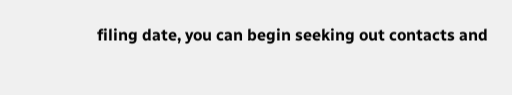filing date, you can begin seeking out contacts and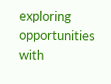exploring opportunities with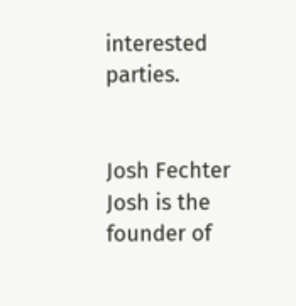interested parties.


Josh Fechter
Josh is the founder of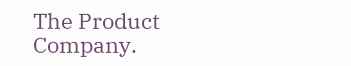The Product Company.